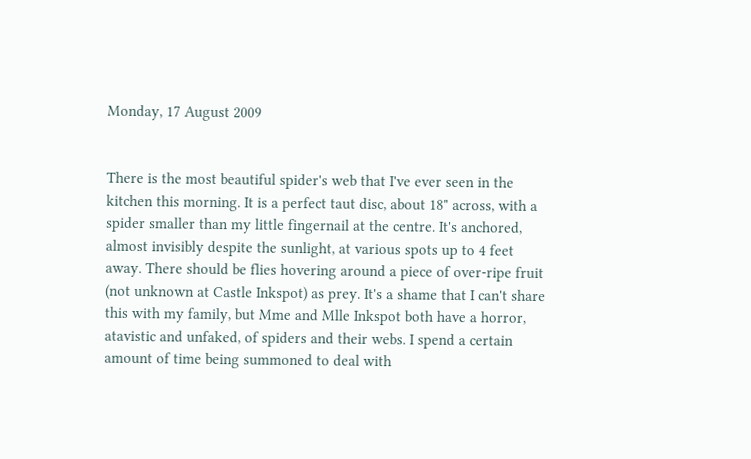Monday, 17 August 2009


There is the most beautiful spider's web that I've ever seen in the kitchen this morning. It is a perfect taut disc, about 18" across, with a spider smaller than my little fingernail at the centre. It's anchored, almost invisibly despite the sunlight, at various spots up to 4 feet away. There should be flies hovering around a piece of over-ripe fruit (not unknown at Castle Inkspot) as prey. It's a shame that I can't share this with my family, but Mme and Mlle Inkspot both have a horror, atavistic and unfaked, of spiders and their webs. I spend a certain amount of time being summoned to deal with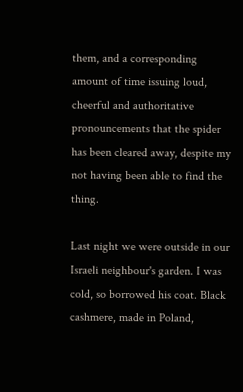them, and a corresponding amount of time issuing loud, cheerful and authoritative pronouncements that the spider has been cleared away, despite my not having been able to find the thing.

Last night we were outside in our Israeli neighbour's garden. I was cold, so borrowed his coat. Black cashmere, made in Poland,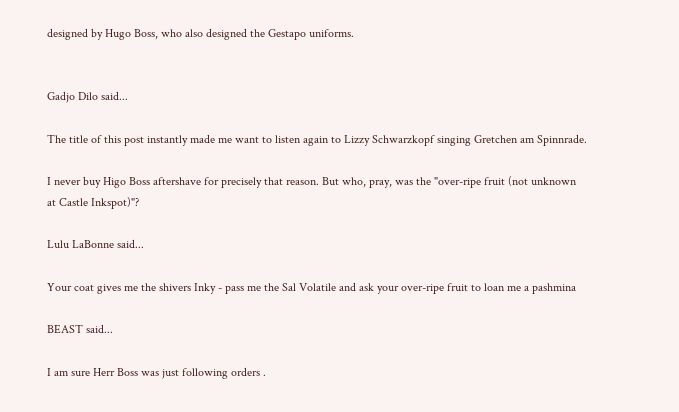designed by Hugo Boss, who also designed the Gestapo uniforms.


Gadjo Dilo said...

The title of this post instantly made me want to listen again to Lizzy Schwarzkopf singing Gretchen am Spinnrade.

I never buy Higo Boss aftershave for precisely that reason. But who, pray, was the "over-ripe fruit (not unknown at Castle Inkspot)"?

Lulu LaBonne said...

Your coat gives me the shivers Inky - pass me the Sal Volatile and ask your over-ripe fruit to loan me a pashmina

BEAST said...

I am sure Herr Boss was just following orders .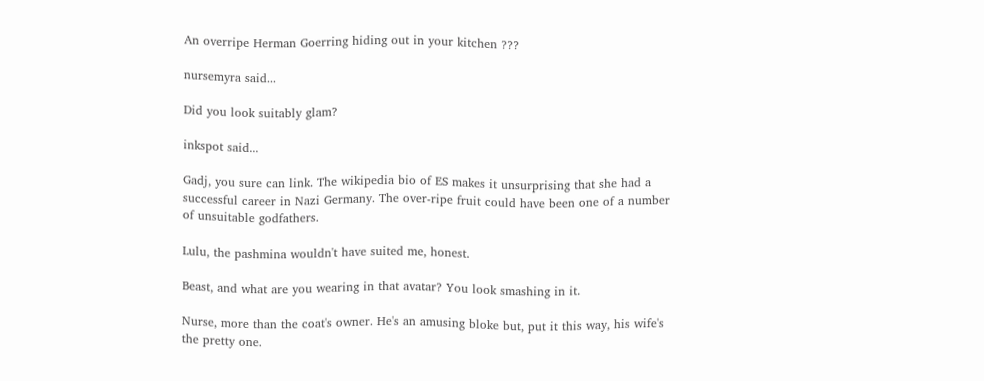An overripe Herman Goerring hiding out in your kitchen ???

nursemyra said...

Did you look suitably glam?

inkspot said...

Gadj, you sure can link. The wikipedia bio of ES makes it unsurprising that she had a successful career in Nazi Germany. The over-ripe fruit could have been one of a number of unsuitable godfathers.

Lulu, the pashmina wouldn't have suited me, honest.

Beast, and what are you wearing in that avatar? You look smashing in it.

Nurse, more than the coat's owner. He's an amusing bloke but, put it this way, his wife's the pretty one.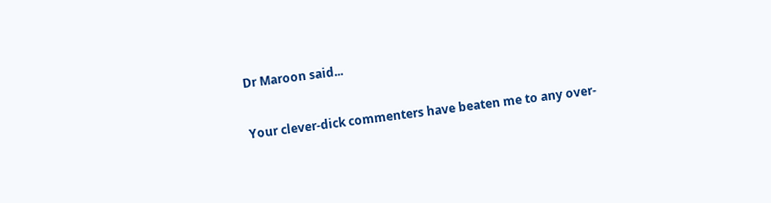Dr Maroon said...

Your clever-dick commenters have beaten me to any over-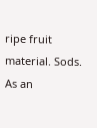ripe fruit material. Sods.
As an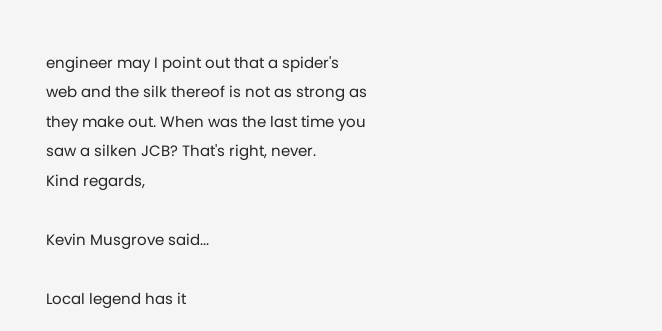engineer may I point out that a spider's web and the silk thereof is not as strong as they make out. When was the last time you saw a silken JCB? That's right, never.
Kind regards,

Kevin Musgrove said...

Local legend has it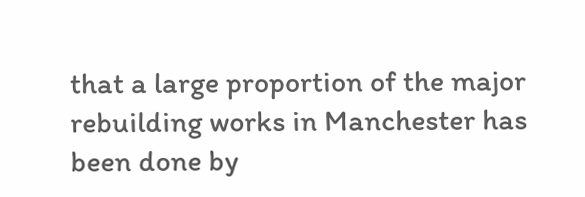that a large proportion of the major rebuilding works in Manchester has been done by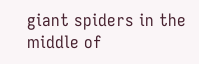giant spiders in the middle of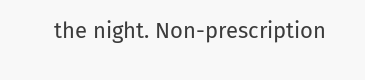the night. Non-prescription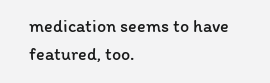medication seems to have featured, too.